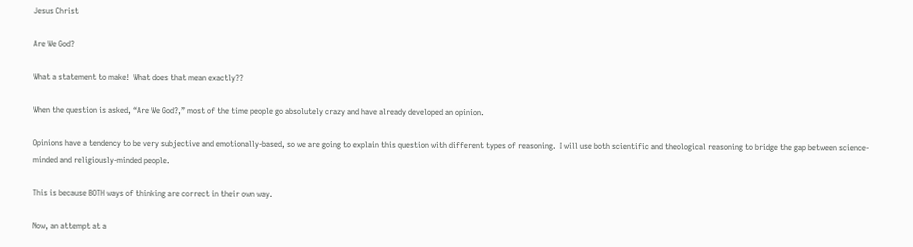Jesus Christ

Are We God?

What a statement to make!  What does that mean exactly??

When the question is asked, “Are We God?,” most of the time people go absolutely crazy and have already developed an opinion.

Opinions have a tendency to be very subjective and emotionally-based, so we are going to explain this question with different types of reasoning.  I will use both scientific and theological reasoning to bridge the gap between science-minded and religiously-minded people.

This is because BOTH ways of thinking are correct in their own way.

Now, an attempt at a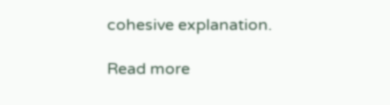cohesive explanation.

Read more